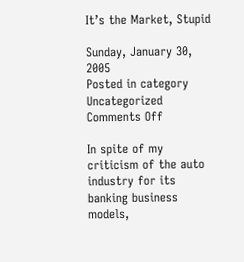It’s the Market, Stupid

Sunday, January 30, 2005
Posted in category Uncategorized
Comments Off

In spite of my criticism of the auto industry for its banking business models,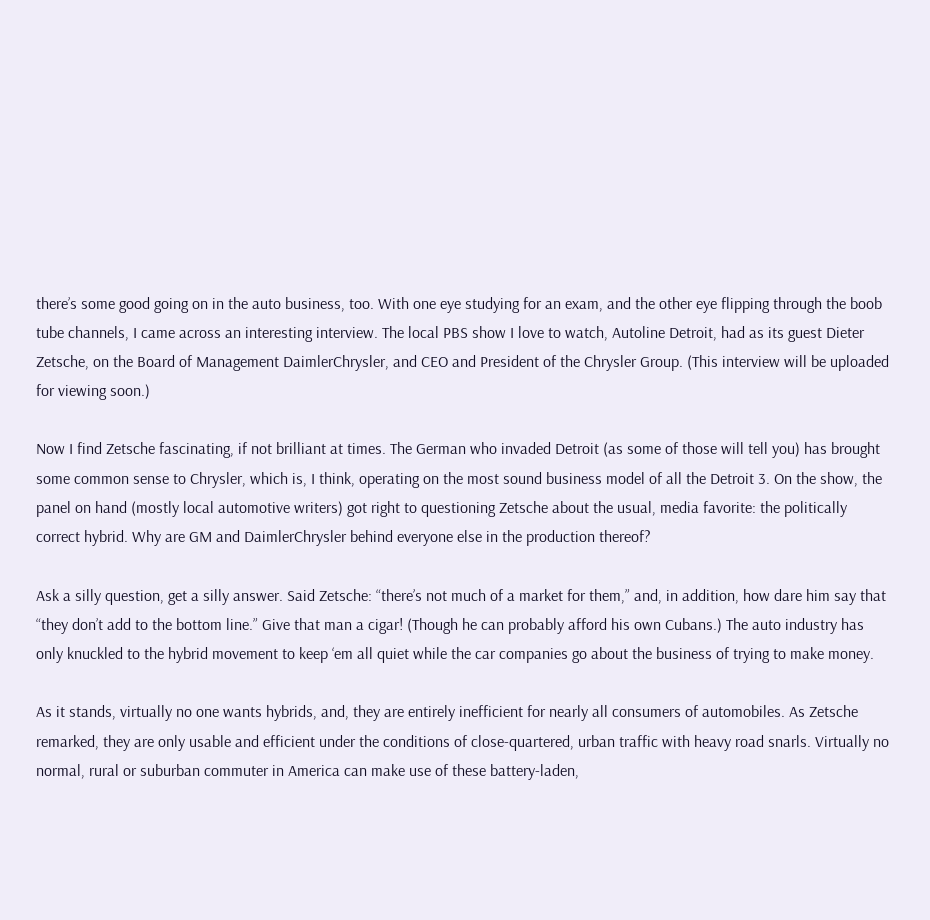there’s some good going on in the auto business, too. With one eye studying for an exam, and the other eye flipping through the boob tube channels, I came across an interesting interview. The local PBS show I love to watch, Autoline Detroit, had as its guest Dieter Zetsche, on the Board of Management DaimlerChrysler, and CEO and President of the Chrysler Group. (This interview will be uploaded for viewing soon.)

Now I find Zetsche fascinating, if not brilliant at times. The German who invaded Detroit (as some of those will tell you) has brought some common sense to Chrysler, which is, I think, operating on the most sound business model of all the Detroit 3. On the show, the panel on hand (mostly local automotive writers) got right to questioning Zetsche about the usual, media favorite: the politically correct hybrid. Why are GM and DaimlerChrysler behind everyone else in the production thereof?

Ask a silly question, get a silly answer. Said Zetsche: “there’s not much of a market for them,” and, in addition, how dare him say that “they don’t add to the bottom line.” Give that man a cigar! (Though he can probably afford his own Cubans.) The auto industry has only knuckled to the hybrid movement to keep ‘em all quiet while the car companies go about the business of trying to make money.

As it stands, virtually no one wants hybrids, and, they are entirely inefficient for nearly all consumers of automobiles. As Zetsche remarked, they are only usable and efficient under the conditions of close-quartered, urban traffic with heavy road snarls. Virtually no normal, rural or suburban commuter in America can make use of these battery-laden,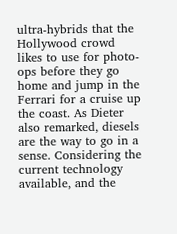ultra-hybrids that the Hollywood crowd likes to use for photo-ops before they go home and jump in the Ferrari for a cruise up the coast. As Dieter also remarked, diesels are the way to go in a sense. Considering the current technology available, and the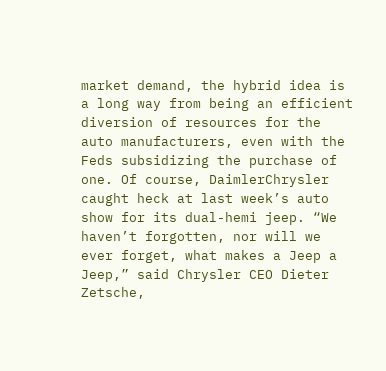market demand, the hybrid idea is a long way from being an efficient diversion of resources for the auto manufacturers, even with the Feds subsidizing the purchase of one. Of course, DaimlerChrysler caught heck at last week’s auto show for its dual-hemi jeep. “We haven’t forgotten, nor will we ever forget, what makes a Jeep a Jeep,” said Chrysler CEO Dieter Zetsche,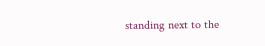standing next to the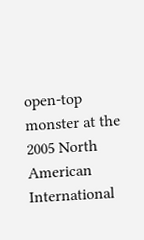open-top monster at the 2005 North American International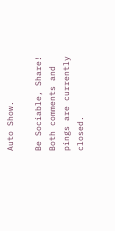Auto Show.

Be Sociable, Share!
Both comments and pings are currently closed.